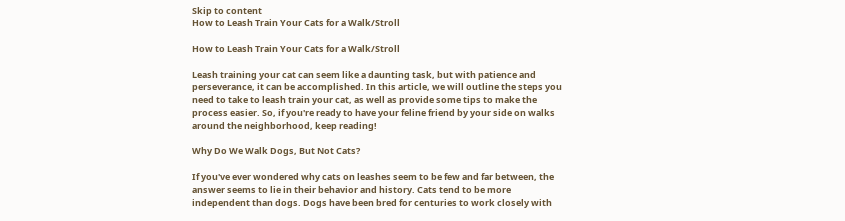Skip to content
How to Leash Train Your Cats for a Walk/Stroll

How to Leash Train Your Cats for a Walk/Stroll

Leash training your cat can seem like a daunting task, but with patience and perseverance, it can be accomplished. In this article, we will outline the steps you need to take to leash train your cat, as well as provide some tips to make the process easier. So, if you're ready to have your feline friend by your side on walks around the neighborhood, keep reading!

Why Do We Walk Dogs, But Not Cats?

If you've ever wondered why cats on leashes seem to be few and far between, the answer seems to lie in their behavior and history. Cats tend to be more independent than dogs. Dogs have been bred for centuries to work closely with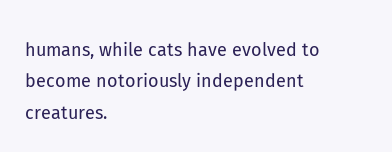humans, while cats have evolved to become notoriously independent creatures.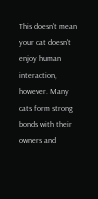This doesn't mean your cat doesn't enjoy human interaction, however. Many cats form strong bonds with their owners and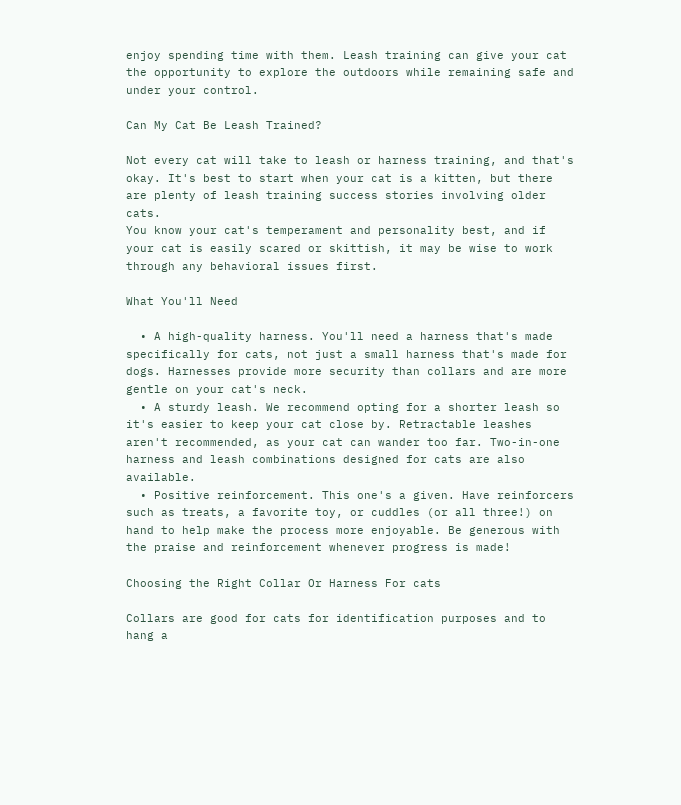enjoy spending time with them. Leash training can give your cat the opportunity to explore the outdoors while remaining safe and under your control.

Can My Cat Be Leash Trained?

Not every cat will take to leash or harness training, and that's okay. It's best to start when your cat is a kitten, but there are plenty of leash training success stories involving older cats.
You know your cat's temperament and personality best, and if your cat is easily scared or skittish, it may be wise to work through any behavioral issues first.

What You'll Need

  • A high-quality harness. You'll need a harness that's made specifically for cats, not just a small harness that's made for dogs. Harnesses provide more security than collars and are more gentle on your cat's neck.
  • A sturdy leash. We recommend opting for a shorter leash so it's easier to keep your cat close by. Retractable leashes aren't recommended, as your cat can wander too far. Two-in-one harness and leash combinations designed for cats are also available.
  • Positive reinforcement. This one's a given. Have reinforcers such as treats, a favorite toy, or cuddles (or all three!) on hand to help make the process more enjoyable. Be generous with the praise and reinforcement whenever progress is made!

Choosing the Right Collar Or Harness For cats

Collars are good for cats for identification purposes and to hang a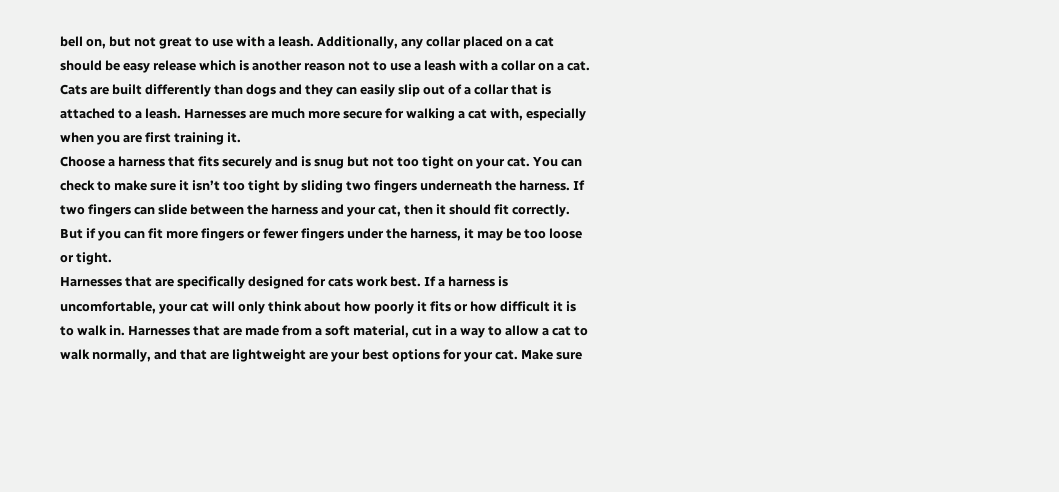bell on, but not great to use with a leash. Additionally, any collar placed on a cat should be easy release which is another reason not to use a leash with a collar on a cat. Cats are built differently than dogs and they can easily slip out of a collar that is attached to a leash. Harnesses are much more secure for walking a cat with, especially when you are first training it.
Choose a harness that fits securely and is snug but not too tight on your cat. You can check to make sure it isn’t too tight by sliding two fingers underneath the harness. If two fingers can slide between the harness and your cat, then it should fit correctly. But if you can fit more fingers or fewer fingers under the harness, it may be too loose or tight.
Harnesses that are specifically designed for cats work best. If a harness is uncomfortable, your cat will only think about how poorly it fits or how difficult it is to walk in. Harnesses that are made from a soft material, cut in a way to allow a cat to walk normally, and that are lightweight are your best options for your cat. Make sure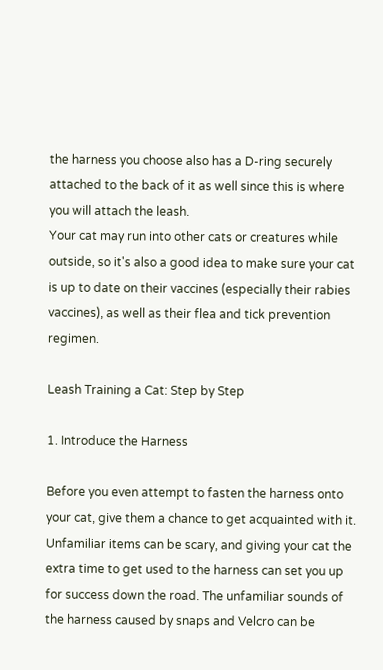the harness you choose also has a D-ring securely attached to the back of it as well since this is where you will attach the leash.
Your cat may run into other cats or creatures while outside, so it's also a good idea to make sure your cat is up to date on their vaccines (especially their rabies vaccines), as well as their flea and tick prevention regimen.

Leash Training a Cat: Step by Step

1. Introduce the Harness

Before you even attempt to fasten the harness onto your cat, give them a chance to get acquainted with it. Unfamiliar items can be scary, and giving your cat the extra time to get used to the harness can set you up for success down the road. The unfamiliar sounds of the harness caused by snaps and Velcro can be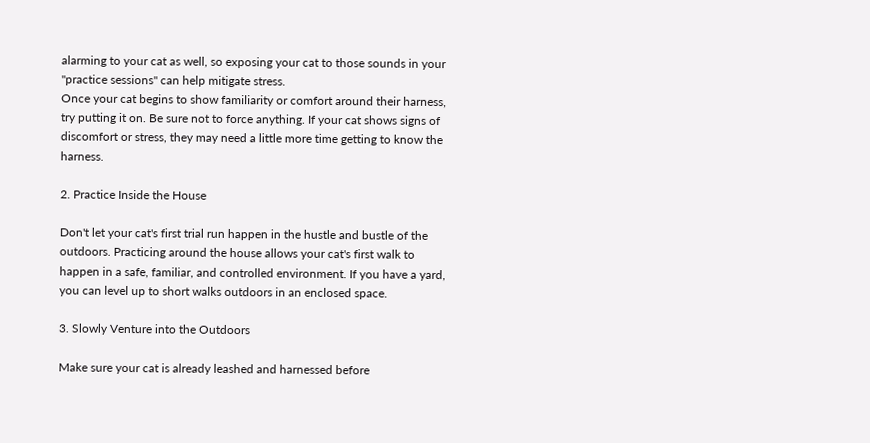alarming to your cat as well, so exposing your cat to those sounds in your "practice sessions" can help mitigate stress.
Once your cat begins to show familiarity or comfort around their harness, try putting it on. Be sure not to force anything. If your cat shows signs of discomfort or stress, they may need a little more time getting to know the harness.

2. Practice Inside the House

Don't let your cat's first trial run happen in the hustle and bustle of the outdoors. Practicing around the house allows your cat's first walk to happen in a safe, familiar, and controlled environment. If you have a yard, you can level up to short walks outdoors in an enclosed space.

3. Slowly Venture into the Outdoors

Make sure your cat is already leashed and harnessed before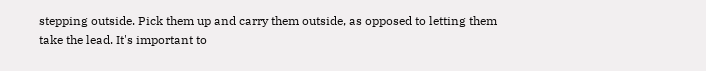stepping outside. Pick them up and carry them outside, as opposed to letting them take the lead. It's important to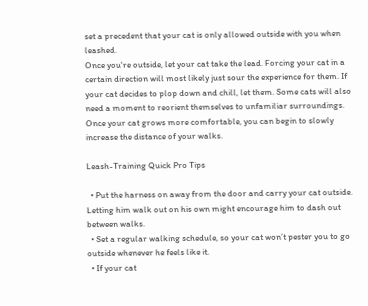set a precedent that your cat is only allowed outside with you when leashed.
Once you're outside, let your cat take the lead. Forcing your cat in a certain direction will most likely just sour the experience for them. If your cat decides to plop down and chill, let them. Some cats will also need a moment to reorient themselves to unfamiliar surroundings. Once your cat grows more comfortable, you can begin to slowly increase the distance of your walks.

Leash-Training Quick Pro Tips

  • Put the harness on away from the door and carry your cat outside. Letting him walk out on his own might encourage him to dash out between walks.
  • Set a regular walking schedule, so your cat won’t pester you to go outside whenever he feels like it.
  • If your cat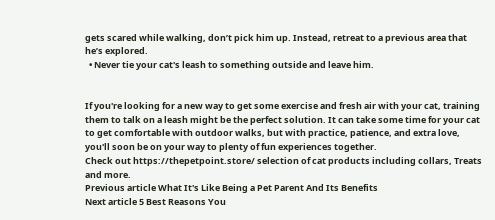gets scared while walking, don’t pick him up. Instead, retreat to a previous area that he’s explored.
  • Never tie your cat's leash to something outside and leave him.


If you're looking for a new way to get some exercise and fresh air with your cat, training them to talk on a leash might be the perfect solution. It can take some time for your cat to get comfortable with outdoor walks, but with practice, patience, and extra love, you'll soon be on your way to plenty of fun experiences together.
Check out https://thepetpoint.store/ selection of cat products including collars, Treats and more.
Previous article What It's Like Being a Pet Parent And Its Benefits
Next article 5 Best Reasons You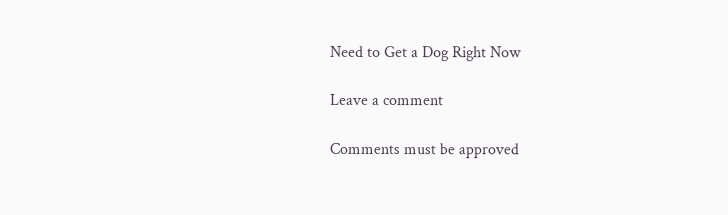Need to Get a Dog Right Now

Leave a comment

Comments must be approved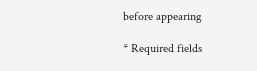before appearing

* Required fields